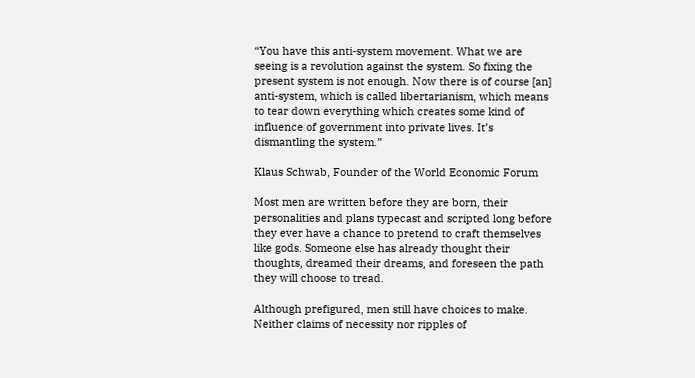“You have this anti-system movement. What we are seeing is a revolution against the system. So fixing the present system is not enough. Now there is of course [an] anti-system, which is called libertarianism, which means to tear down everything which creates some kind of influence of government into private lives. It’s dismantling the system.”

Klaus Schwab, Founder of the World Economic Forum

Most men are written before they are born, their personalities and plans typecast and scripted long before they ever have a chance to pretend to craft themselves like gods. Someone else has already thought their thoughts, dreamed their dreams, and foreseen the path they will choose to tread.

Although prefigured, men still have choices to make. Neither claims of necessity nor ripples of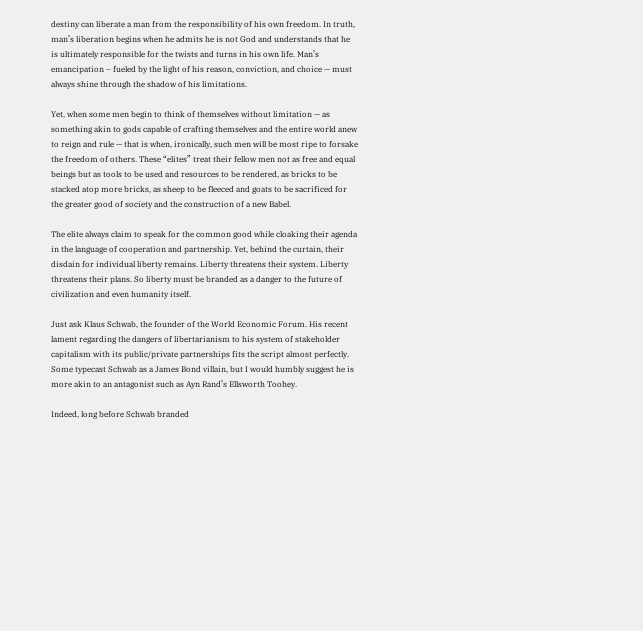destiny can liberate a man from the responsibility of his own freedom. In truth, man’s liberation begins when he admits he is not God and understands that he is ultimately responsible for the twists and turns in his own life. Man’s emancipation – fueled by the light of his reason, conviction, and choice — must always shine through the shadow of his limitations.

Yet, when some men begin to think of themselves without limitation — as something akin to gods capable of crafting themselves and the entire world anew to reign and rule — that is when, ironically, such men will be most ripe to forsake the freedom of others. These “elites” treat their fellow men not as free and equal beings but as tools to be used and resources to be rendered, as bricks to be stacked atop more bricks, as sheep to be fleeced and goats to be sacrificed for the greater good of society and the construction of a new Babel.

The elite always claim to speak for the common good while cloaking their agenda in the language of cooperation and partnership. Yet, behind the curtain, their disdain for individual liberty remains. Liberty threatens their system. Liberty threatens their plans. So liberty must be branded as a danger to the future of civilization and even humanity itself.

Just ask Klaus Schwab, the founder of the World Economic Forum. His recent lament regarding the dangers of libertarianism to his system of stakeholder capitalism with its public/private partnerships fits the script almost perfectly. Some typecast Schwab as a James Bond villain, but I would humbly suggest he is more akin to an antagonist such as Ayn Rand’s Ellsworth Toohey.

Indeed, long before Schwab branded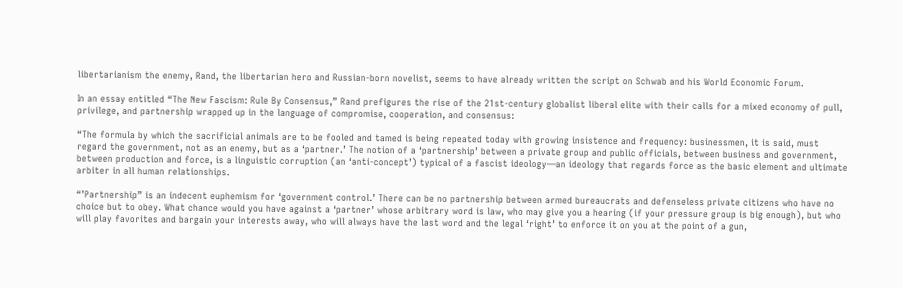libertarianism the enemy, Rand, the libertarian hero and Russian-born novelist, seems to have already written the script on Schwab and his World Economic Forum.

In an essay entitled “The New Fascism: Rule By Consensus,” Rand prefigures the rise of the 21st-century globalist liberal elite with their calls for a mixed economy of pull, privilege, and partnership wrapped up in the language of compromise, cooperation, and consensus:

“The formula by which the sacrificial animals are to be fooled and tamed is being repeated today with growing insistence and frequency: businessmen, it is said, must regard the government, not as an enemy, but as a ‘partner.’ The notion of a ‘partnership’ between a private group and public officials, between business and government, between production and force, is a linguistic corruption (an ‘anti-concept’) typical of a fascist ideology—an ideology that regards force as the basic element and ultimate arbiter in all human relationships.

“’Partnership” is an indecent euphemism for ‘government control.’ There can be no partnership between armed bureaucrats and defenseless private citizens who have no choice but to obey. What chance would you have against a ‘partner’ whose arbitrary word is law, who may give you a hearing (if your pressure group is big enough), but who will play favorites and bargain your interests away, who will always have the last word and the legal ‘right’ to enforce it on you at the point of a gun,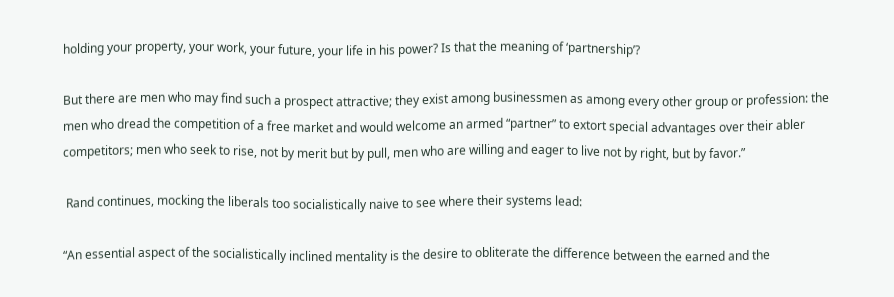holding your property, your work, your future, your life in his power? Is that the meaning of ‘partnership’?

But there are men who may find such a prospect attractive; they exist among businessmen as among every other group or profession: the men who dread the competition of a free market and would welcome an armed “partner” to extort special advantages over their abler competitors; men who seek to rise, not by merit but by pull, men who are willing and eager to live not by right, but by favor.”

 Rand continues, mocking the liberals too socialistically naive to see where their systems lead:

“An essential aspect of the socialistically inclined mentality is the desire to obliterate the difference between the earned and the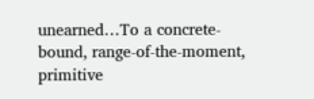unearned…To a concrete-bound, range-of-the-moment, primitive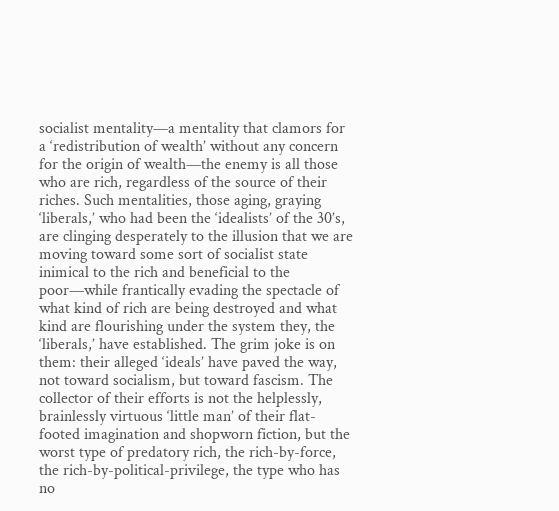socialist mentality—a mentality that clamors for a ‘redistribution of wealth’ without any concern for the origin of wealth—the enemy is all those who are rich, regardless of the source of their riches. Such mentalities, those aging, graying ‘liberals,’ who had been the ‘idealists’ of the 30’s, are clinging desperately to the illusion that we are moving toward some sort of socialist state inimical to the rich and beneficial to the poor—while frantically evading the spectacle of what kind of rich are being destroyed and what kind are flourishing under the system they, the ‘liberals,’ have established. The grim joke is on them: their alleged ‘ideals’ have paved the way, not toward socialism, but toward fascism. The collector of their efforts is not the helplessly, brainlessly virtuous ‘little man’ of their flat-footed imagination and shopworn fiction, but the worst type of predatory rich, the rich-by-force, the rich-by-political-privilege, the type who has no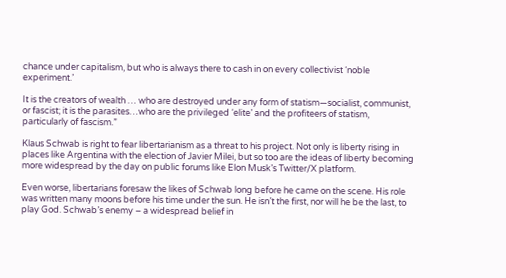chance under capitalism, but who is always there to cash in on every collectivist ‘noble experiment.’

It is the creators of wealth … who are destroyed under any form of statism—socialist, communist, or fascist; it is the parasites…who are the privileged ‘elite’ and the profiteers of statism, particularly of fascism.”

Klaus Schwab is right to fear libertarianism as a threat to his project. Not only is liberty rising in places like Argentina with the election of Javier Milei, but so too are the ideas of liberty becoming more widespread by the day on public forums like Elon Musk’s Twitter/X platform.

Even worse, libertarians foresaw the likes of Schwab long before he came on the scene. His role was written many moons before his time under the sun. He isn’t the first, nor will he be the last, to play God. Schwab’s enemy – a widespread belief in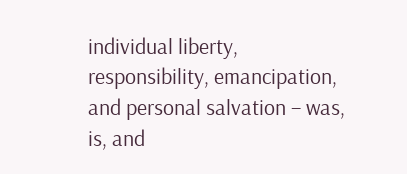individual liberty, responsibility, emancipation, and personal salvation – was, is, and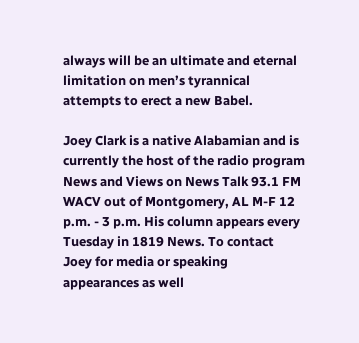always will be an ultimate and eternal limitation on men’s tyrannical attempts to erect a new Babel.

Joey Clark is a native Alabamian and is currently the host of the radio program News and Views on News Talk 93.1 FM WACV out of Montgomery, AL M-F 12 p.m. - 3 p.m. His column appears every Tuesday in 1819 News. To contact Joey for media or speaking appearances as well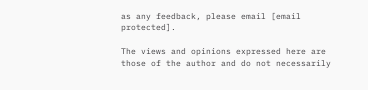as any feedback, please email [email protected].

The views and opinions expressed here are those of the author and do not necessarily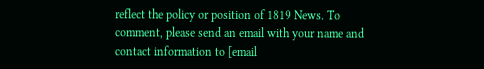reflect the policy or position of 1819 News. To comment, please send an email with your name and contact information to [email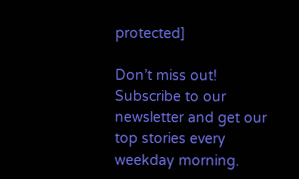protected]

Don’t miss out! Subscribe to our newsletter and get our top stories every weekday morning.